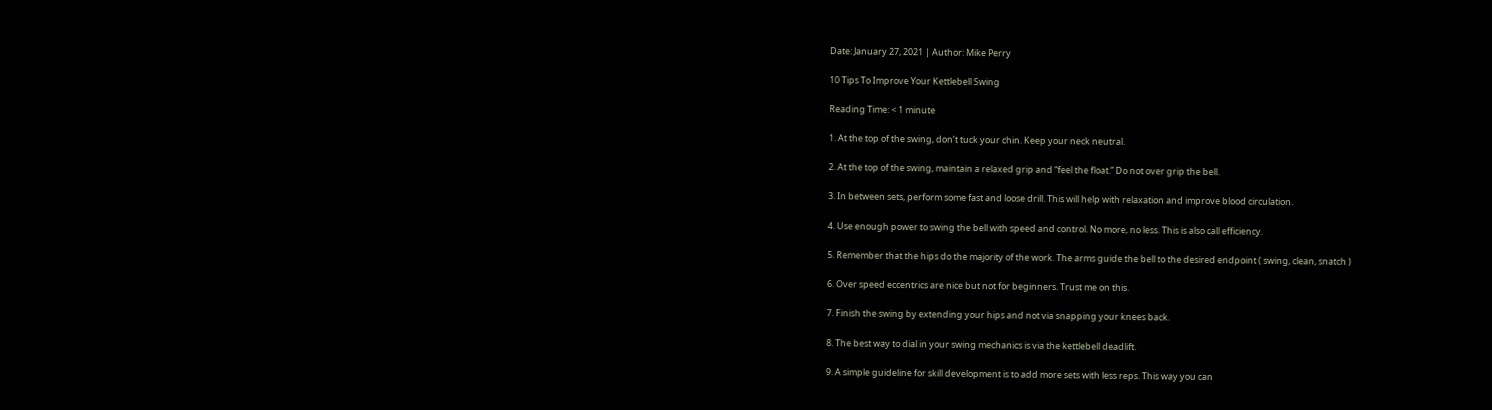Date: January 27, 2021 | Author: Mike Perry

10 Tips To Improve Your Kettlebell Swing

Reading Time: < 1 minute

1. At the top of the swing, don’t tuck your chin. Keep your neck neutral.

2. At the top of the swing, maintain a relaxed grip and “feel the float.” Do not over grip the bell.

3. In between sets, perform some fast and loose drill. This will help with relaxation and improve blood circulation.

4. Use enough power to swing the bell with speed and control. No more, no less. This is also call efficiency.

5. Remember that the hips do the majority of the work. The arms guide the bell to the desired endpoint ( swing, clean, snatch )

6. Over speed eccentrics are nice but not for beginners. Trust me on this.

7. Finish the swing by extending your hips and not via snapping your knees back.

8. The best way to dial in your swing mechanics is via the kettlebell deadlift.

9. A simple guideline for skill development is to add more sets with less reps. This way you can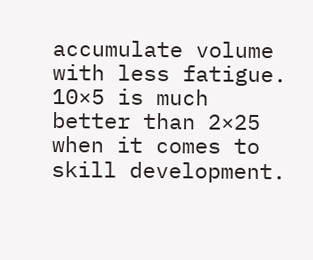accumulate volume with less fatigue. 10×5 is much better than 2×25 when it comes to skill development.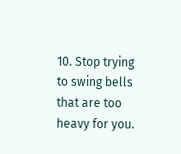10. Stop trying to swing bells that are too heavy for you.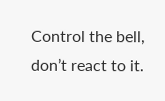Control the bell, don’t react to it.